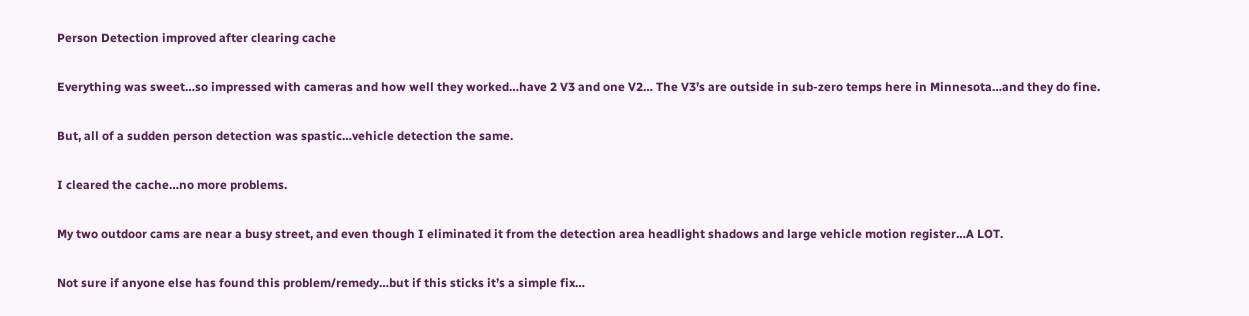Person Detection improved after clearing cache

Everything was sweet…so impressed with cameras and how well they worked…have 2 V3 and one V2… The V3’s are outside in sub-zero temps here in Minnesota…and they do fine.

But, all of a sudden person detection was spastic…vehicle detection the same.

I cleared the cache…no more problems.

My two outdoor cams are near a busy street, and even though I eliminated it from the detection area headlight shadows and large vehicle motion register…A LOT.

Not sure if anyone else has found this problem/remedy…but if this sticks it’s a simple fix…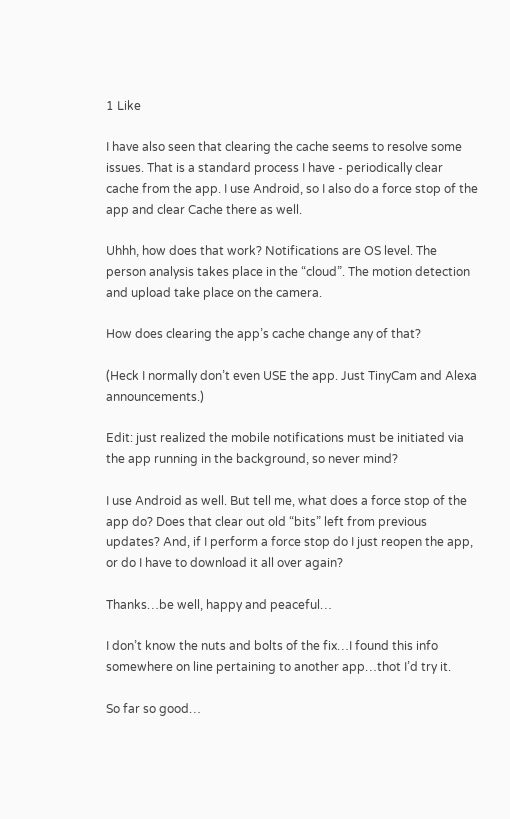1 Like

I have also seen that clearing the cache seems to resolve some issues. That is a standard process I have - periodically clear cache from the app. I use Android, so I also do a force stop of the app and clear Cache there as well.

Uhhh, how does that work? Notifications are OS level. The person analysis takes place in the “cloud”. The motion detection and upload take place on the camera.

How does clearing the app’s cache change any of that?

(Heck I normally don’t even USE the app. Just TinyCam and Alexa announcements.)

Edit: just realized the mobile notifications must be initiated via the app running in the background, so never mind?

I use Android as well. But tell me, what does a force stop of the app do? Does that clear out old “bits” left from previous updates? And, if I perform a force stop do I just reopen the app, or do I have to download it all over again?

Thanks…be well, happy and peaceful…

I don’t know the nuts and bolts of the fix…I found this info somewhere on line pertaining to another app…thot I’d try it.

So far so good…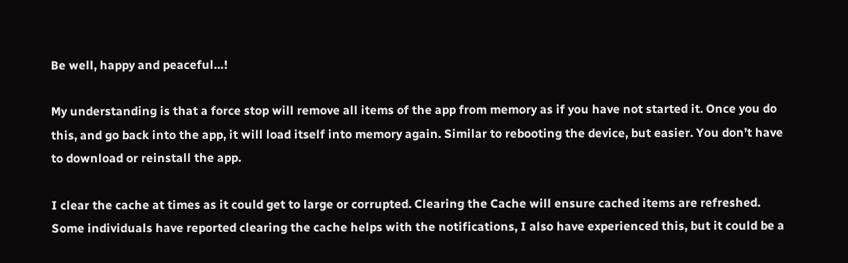Be well, happy and peaceful…!

My understanding is that a force stop will remove all items of the app from memory as if you have not started it. Once you do this, and go back into the app, it will load itself into memory again. Similar to rebooting the device, but easier. You don’t have to download or reinstall the app.

I clear the cache at times as it could get to large or corrupted. Clearing the Cache will ensure cached items are refreshed. Some individuals have reported clearing the cache helps with the notifications, I also have experienced this, but it could be a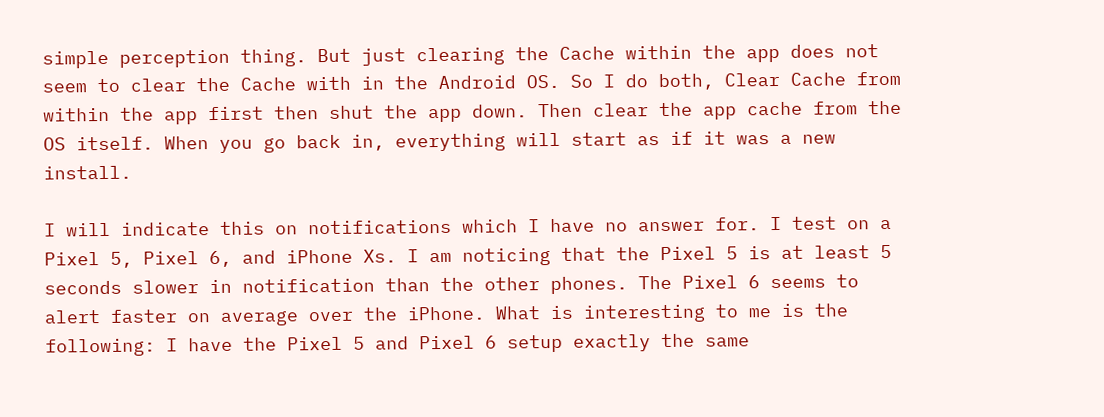simple perception thing. But just clearing the Cache within the app does not seem to clear the Cache with in the Android OS. So I do both, Clear Cache from within the app first then shut the app down. Then clear the app cache from the OS itself. When you go back in, everything will start as if it was a new install.

I will indicate this on notifications which I have no answer for. I test on a Pixel 5, Pixel 6, and iPhone Xs. I am noticing that the Pixel 5 is at least 5 seconds slower in notification than the other phones. The Pixel 6 seems to alert faster on average over the iPhone. What is interesting to me is the following: I have the Pixel 5 and Pixel 6 setup exactly the same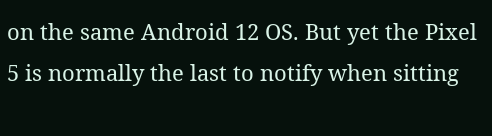on the same Android 12 OS. But yet the Pixel 5 is normally the last to notify when sitting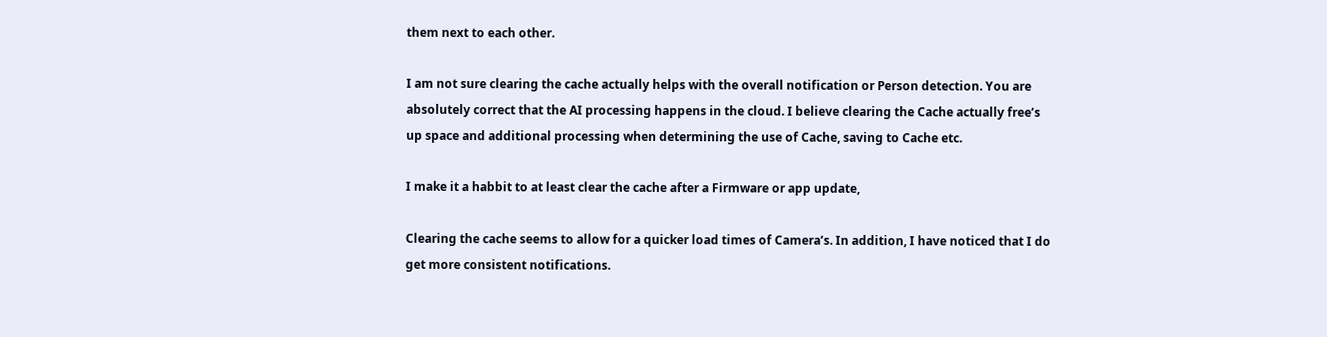them next to each other.

I am not sure clearing the cache actually helps with the overall notification or Person detection. You are absolutely correct that the AI processing happens in the cloud. I believe clearing the Cache actually free’s up space and additional processing when determining the use of Cache, saving to Cache etc.

I make it a habbit to at least clear the cache after a Firmware or app update,

Clearing the cache seems to allow for a quicker load times of Camera’s. In addition, I have noticed that I do get more consistent notifications.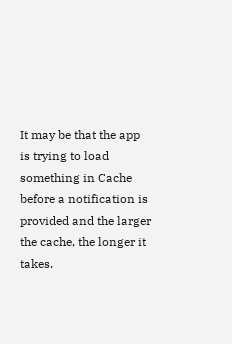It may be that the app is trying to load something in Cache before a notification is provided and the larger the cache, the longer it takes.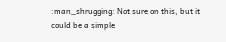:man_shrugging: Not sure on this, but it could be a simple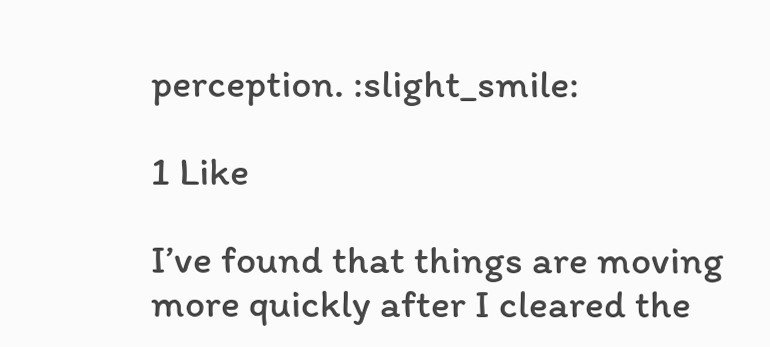perception. :slight_smile:

1 Like

I’ve found that things are moving more quickly after I cleared the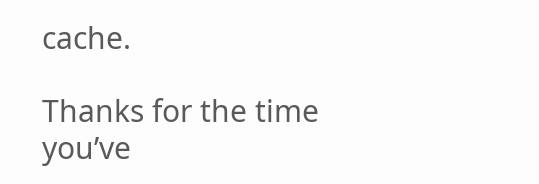cache.

Thanks for the time you’ve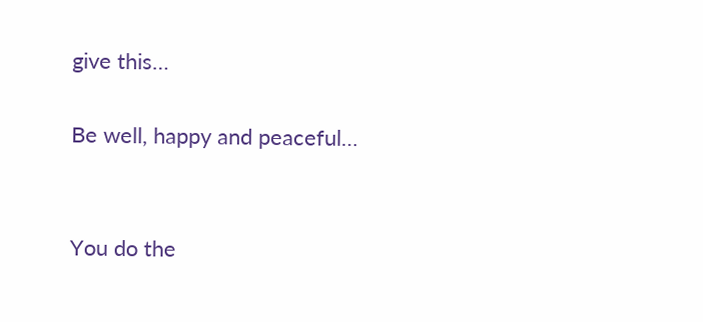give this…

Be well, happy and peaceful…


You do the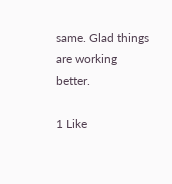same. Glad things are working better.

1 Like